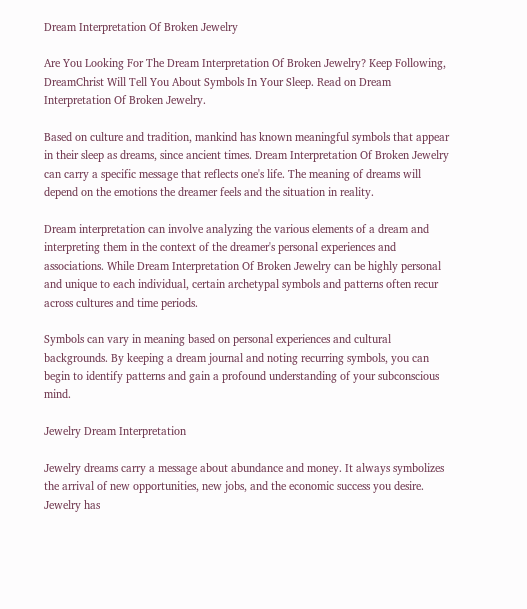Dream Interpretation Of Broken Jewelry

Are You Looking For The Dream Interpretation Of Broken Jewelry? Keep Following, DreamChrist Will Tell You About Symbols In Your Sleep. Read on Dream Interpretation Of Broken Jewelry.

Based on culture and tradition, mankind has known meaningful symbols that appear in their sleep as dreams, since ancient times. Dream Interpretation Of Broken Jewelry can carry a specific message that reflects one's life. The meaning of dreams will depend on the emotions the dreamer feels and the situation in reality.

Dream interpretation can involve analyzing the various elements of a dream and interpreting them in the context of the dreamer's personal experiences and associations. While Dream Interpretation Of Broken Jewelry can be highly personal and unique to each individual, certain archetypal symbols and patterns often recur across cultures and time periods.

Symbols can vary in meaning based on personal experiences and cultural backgrounds. By keeping a dream journal and noting recurring symbols, you can begin to identify patterns and gain a profound understanding of your subconscious mind.

Jewelry Dream Interpretation

Jewelry dreams carry a message about abundance and money. It always symbolizes the arrival of new opportunities, new jobs, and the economic success you desire. Jewelry has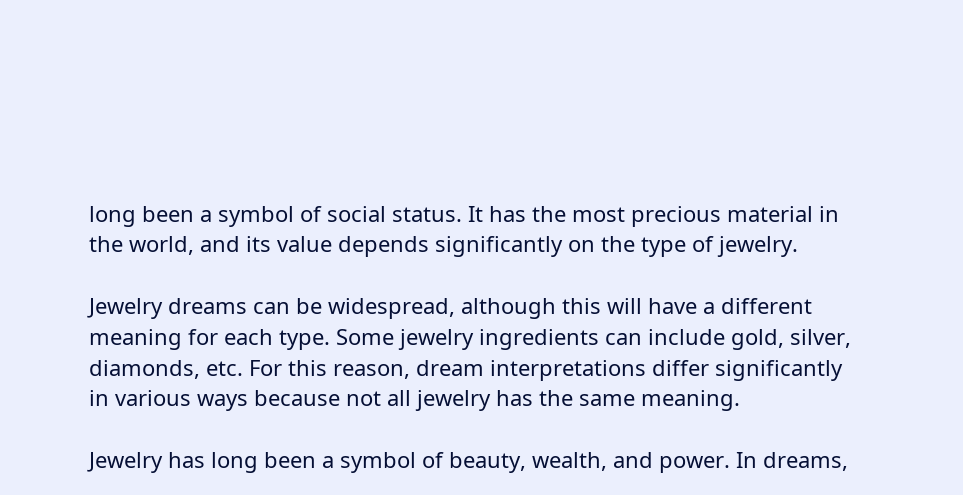long been a symbol of social status. It has the most precious material in the world, and its value depends significantly on the type of jewelry.

Jewelry dreams can be widespread, although this will have a different meaning for each type. Some jewelry ingredients can include gold, silver, diamonds, etc. For this reason, dream interpretations differ significantly in various ways because not all jewelry has the same meaning.

Jewelry has long been a symbol of beauty, wealth, and power. In dreams,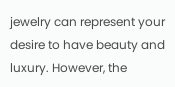jewelry can represent your desire to have beauty and luxury. However, the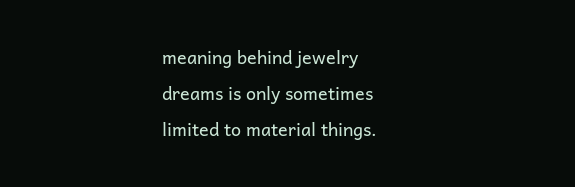meaning behind jewelry dreams is only sometimes limited to material things.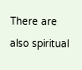There are also spiritual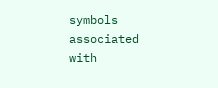symbols associated with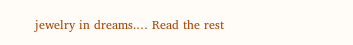jewelry in dreams.… Read the rest